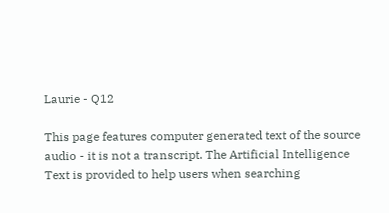Laurie - Q12

This page features computer generated text of the source audio - it is not a transcript. The Artificial Intelligence Text is provided to help users when searching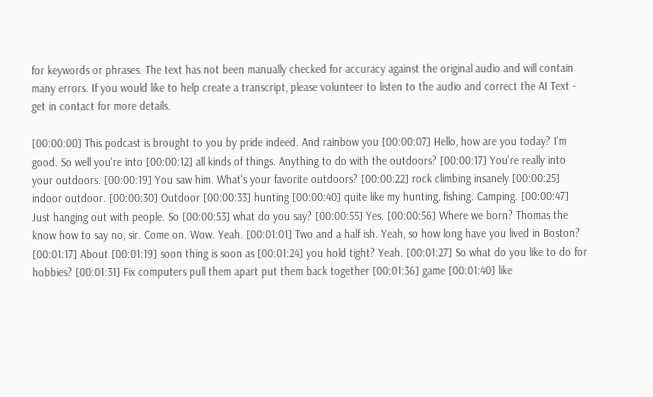for keywords or phrases. The text has not been manually checked for accuracy against the original audio and will contain many errors. If you would like to help create a transcript, please volunteer to listen to the audio and correct the AI Text - get in contact for more details.

[00:00:00] This podcast is brought to you by pride indeed. And rainbow you [00:00:07] Hello, how are you today? I'm good. So well you're into [00:00:12] all kinds of things. Anything to do with the outdoors? [00:00:17] You're really into your outdoors. [00:00:19] You saw him. What's your favorite outdoors? [00:00:22] rock climbing insanely [00:00:25] indoor outdoor. [00:00:30] Outdoor [00:00:33] hunting [00:00:40] quite like my hunting, fishing. Camping. [00:00:47] Just hanging out with people. So [00:00:53] what do you say? [00:00:55] Yes. [00:00:56] Where we born? Thomas the know how to say no, sir. Come on. Wow. Yeah. [00:01:01] Two and a half ish. Yeah, so how long have you lived in Boston? [00:01:17] About [00:01:19] soon thing is soon as [00:01:24] you hold tight? Yeah. [00:01:27] So what do you like to do for hobbies? [00:01:31] Fix computers pull them apart put them back together [00:01:36] game [00:01:40] like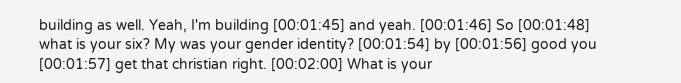building as well. Yeah, I'm building [00:01:45] and yeah. [00:01:46] So [00:01:48] what is your six? My was your gender identity? [00:01:54] by [00:01:56] good you [00:01:57] get that christian right. [00:02:00] What is your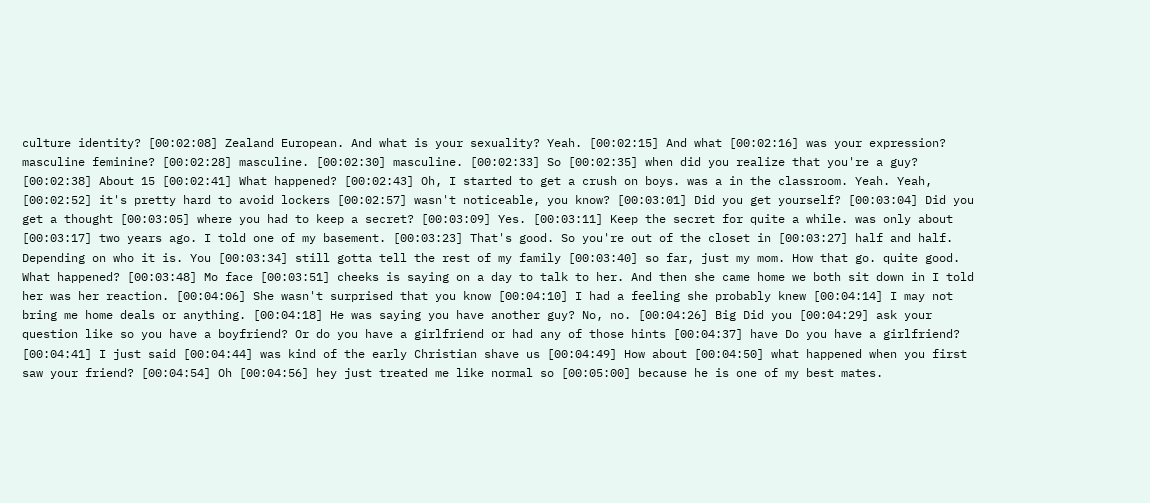culture identity? [00:02:08] Zealand European. And what is your sexuality? Yeah. [00:02:15] And what [00:02:16] was your expression? masculine feminine? [00:02:28] masculine. [00:02:30] masculine. [00:02:33] So [00:02:35] when did you realize that you're a guy? [00:02:38] About 15 [00:02:41] What happened? [00:02:43] Oh, I started to get a crush on boys. was a in the classroom. Yeah. Yeah, [00:02:52] it's pretty hard to avoid lockers [00:02:57] wasn't noticeable, you know? [00:03:01] Did you get yourself? [00:03:04] Did you get a thought [00:03:05] where you had to keep a secret? [00:03:09] Yes. [00:03:11] Keep the secret for quite a while. was only about [00:03:17] two years ago. I told one of my basement. [00:03:23] That's good. So you're out of the closet in [00:03:27] half and half. Depending on who it is. You [00:03:34] still gotta tell the rest of my family [00:03:40] so far, just my mom. How that go. quite good. What happened? [00:03:48] Mo face [00:03:51] cheeks is saying on a day to talk to her. And then she came home we both sit down in I told her was her reaction. [00:04:06] She wasn't surprised that you know [00:04:10] I had a feeling she probably knew [00:04:14] I may not bring me home deals or anything. [00:04:18] He was saying you have another guy? No, no. [00:04:26] Big Did you [00:04:29] ask your question like so you have a boyfriend? Or do you have a girlfriend or had any of those hints [00:04:37] have Do you have a girlfriend? [00:04:41] I just said [00:04:44] was kind of the early Christian shave us [00:04:49] How about [00:04:50] what happened when you first saw your friend? [00:04:54] Oh [00:04:56] hey just treated me like normal so [00:05:00] because he is one of my best mates.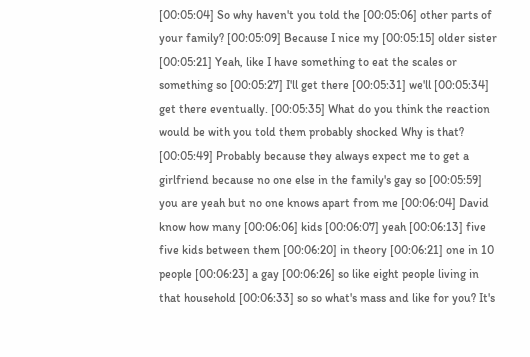[00:05:04] So why haven't you told the [00:05:06] other parts of your family? [00:05:09] Because I nice my [00:05:15] older sister [00:05:21] Yeah, like I have something to eat the scales or something so [00:05:27] I'll get there [00:05:31] we'll [00:05:34] get there eventually. [00:05:35] What do you think the reaction would be with you told them probably shocked Why is that? [00:05:49] Probably because they always expect me to get a girlfriend because no one else in the family's gay so [00:05:59] you are yeah but no one knows apart from me [00:06:04] David know how many [00:06:06] kids [00:06:07] yeah [00:06:13] five five kids between them [00:06:20] in theory [00:06:21] one in 10 people [00:06:23] a gay [00:06:26] so like eight people living in that household [00:06:33] so so what's mass and like for you? It's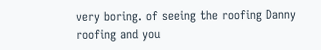very boring. of seeing the roofing Danny roofing and you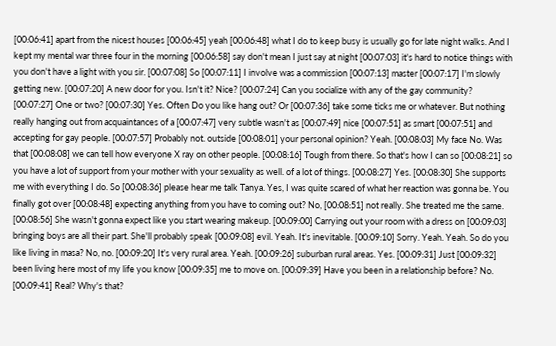[00:06:41] apart from the nicest houses [00:06:45] yeah [00:06:48] what I do to keep busy is usually go for late night walks. And I kept my mental war three four in the morning [00:06:58] say don't mean I just say at night [00:07:03] it's hard to notice things with you don't have a light with you sir. [00:07:08] So [00:07:11] I involve was a commission [00:07:13] master [00:07:17] I'm slowly getting new. [00:07:20] A new door for you. Isn't it? Nice? [00:07:24] Can you socialize with any of the gay community? [00:07:27] One or two? [00:07:30] Yes. Often Do you like hang out? Or [00:07:36] take some ticks me or whatever. But nothing really hanging out from acquaintances of a [00:07:47] very subtle wasn't as [00:07:49] nice [00:07:51] as smart [00:07:51] and accepting for gay people. [00:07:57] Probably not. outside [00:08:01] your personal opinion? Yeah. [00:08:03] My face No. Was that [00:08:08] we can tell how everyone X ray on other people. [00:08:16] Tough from there. So that's how I can so [00:08:21] so you have a lot of support from your mother with your sexuality as well. of a lot of things. [00:08:27] Yes. [00:08:30] She supports me with everything I do. So [00:08:36] please hear me talk Tanya. Yes, I was quite scared of what her reaction was gonna be. You finally got over [00:08:48] expecting anything from you have to coming out? No, [00:08:51] not really. She treated me the same. [00:08:56] She wasn't gonna expect like you start wearing makeup. [00:09:00] Carrying out your room with a dress on [00:09:03] bringing boys are all their part. She'll probably speak [00:09:08] evil. Yeah. It's inevitable. [00:09:10] Sorry. Yeah. Yeah. So do you like living in masa? No, no. [00:09:20] It's very rural area. Yeah. [00:09:26] suburban rural areas. Yes. [00:09:31] Just [00:09:32] been living here most of my life you know [00:09:35] me to move on. [00:09:39] Have you been in a relationship before? No. [00:09:41] Real? Why's that?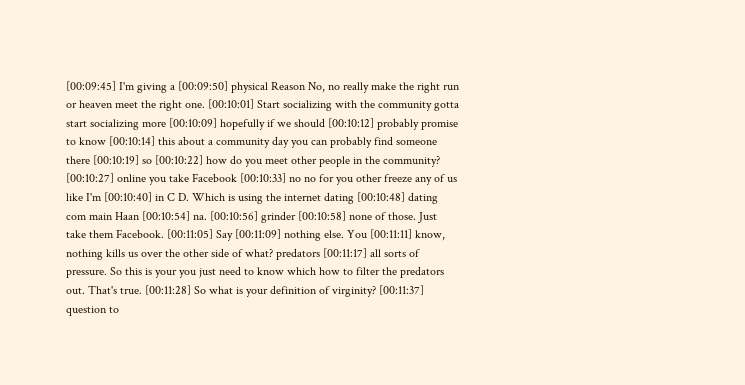[00:09:45] I'm giving a [00:09:50] physical Reason No, no really make the right run or heaven meet the right one. [00:10:01] Start socializing with the community gotta start socializing more [00:10:09] hopefully if we should [00:10:12] probably promise to know [00:10:14] this about a community day you can probably find someone there [00:10:19] so [00:10:22] how do you meet other people in the community? [00:10:27] online you take Facebook [00:10:33] no no for you other freeze any of us like I'm [00:10:40] in C D. Which is using the internet dating [00:10:48] dating com main Haan [00:10:54] na. [00:10:56] grinder [00:10:58] none of those. Just take them Facebook. [00:11:05] Say [00:11:09] nothing else. You [00:11:11] know, nothing kills us over the other side of what? predators [00:11:17] all sorts of pressure. So this is your you just need to know which how to filter the predators out. That's true. [00:11:28] So what is your definition of virginity? [00:11:37] question to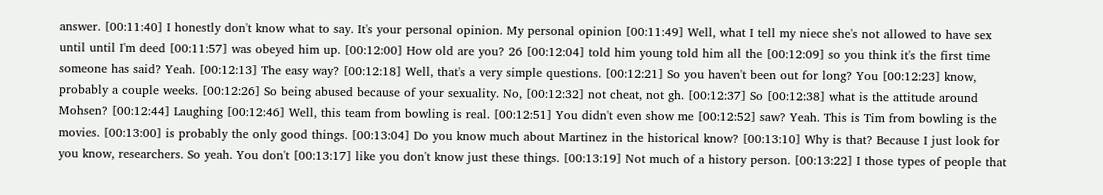answer. [00:11:40] I honestly don't know what to say. It's your personal opinion. My personal opinion [00:11:49] Well, what I tell my niece she's not allowed to have sex until until I'm deed [00:11:57] was obeyed him up. [00:12:00] How old are you? 26 [00:12:04] told him young told him all the [00:12:09] so you think it's the first time someone has said? Yeah. [00:12:13] The easy way? [00:12:18] Well, that's a very simple questions. [00:12:21] So you haven't been out for long? You [00:12:23] know, probably a couple weeks. [00:12:26] So being abused because of your sexuality. No, [00:12:32] not cheat, not gh. [00:12:37] So [00:12:38] what is the attitude around Mohsen? [00:12:44] Laughing [00:12:46] Well, this team from bowling is real. [00:12:51] You didn't even show me [00:12:52] saw? Yeah. This is Tim from bowling is the movies. [00:13:00] is probably the only good things. [00:13:04] Do you know much about Martinez in the historical know? [00:13:10] Why is that? Because I just look for you know, researchers. So yeah. You don't [00:13:17] like you don't know just these things. [00:13:19] Not much of a history person. [00:13:22] I those types of people that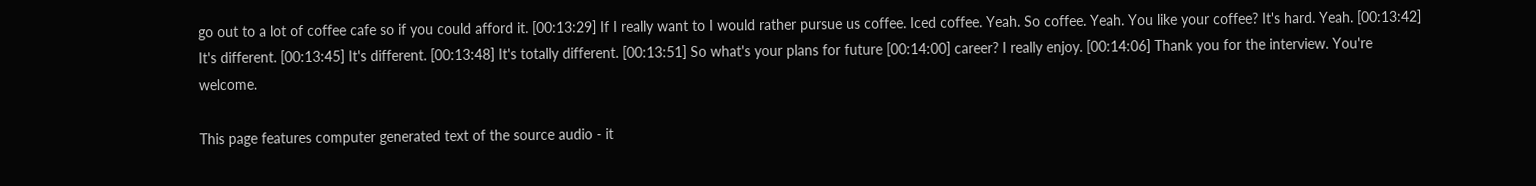go out to a lot of coffee cafe so if you could afford it. [00:13:29] If I really want to I would rather pursue us coffee. Iced coffee. Yeah. So coffee. Yeah. You like your coffee? It's hard. Yeah. [00:13:42] It's different. [00:13:45] It's different. [00:13:48] It's totally different. [00:13:51] So what's your plans for future [00:14:00] career? I really enjoy. [00:14:06] Thank you for the interview. You're welcome.

This page features computer generated text of the source audio - it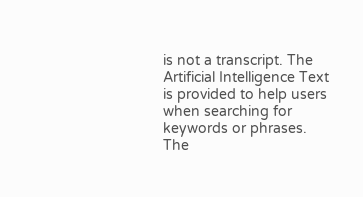is not a transcript. The Artificial Intelligence Text is provided to help users when searching for keywords or phrases. The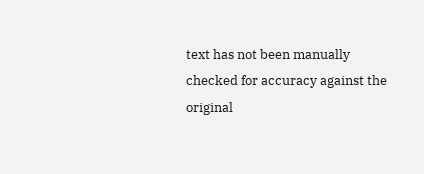text has not been manually checked for accuracy against the original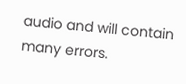audio and will contain many errors.